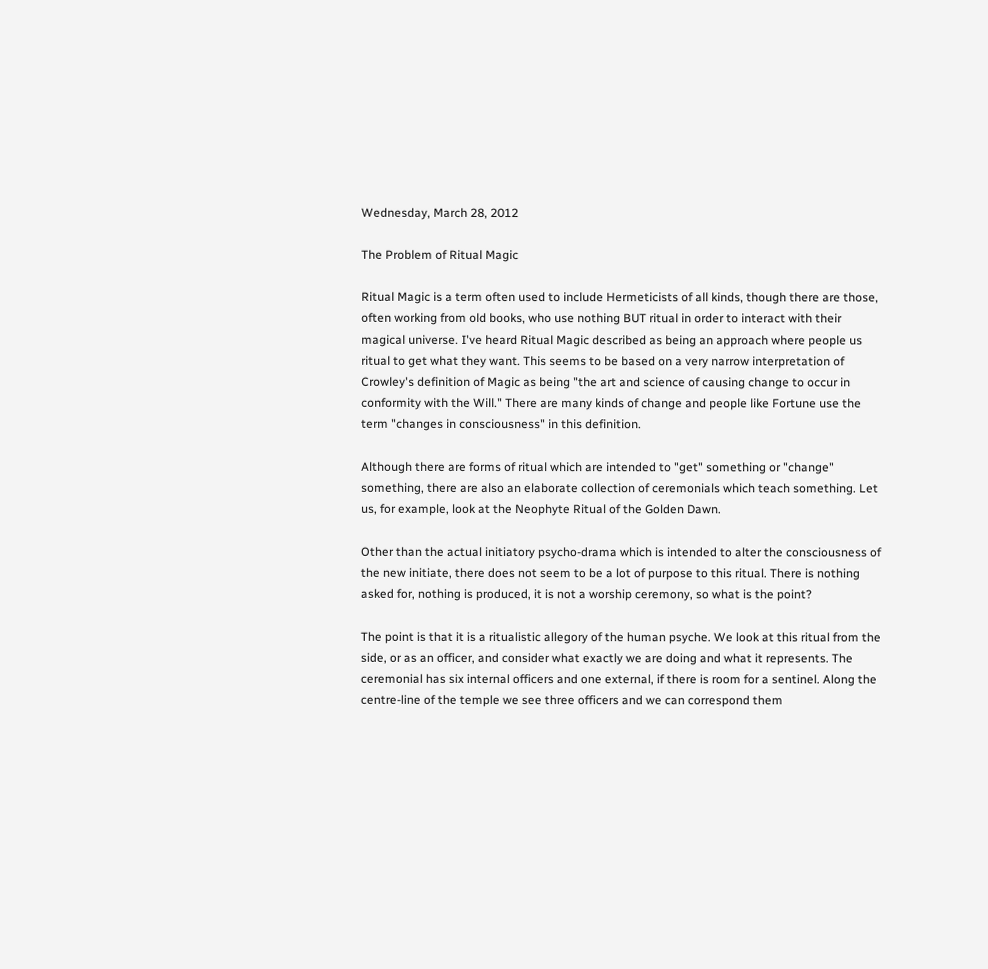Wednesday, March 28, 2012

The Problem of Ritual Magic

Ritual Magic is a term often used to include Hermeticists of all kinds, though there are those, often working from old books, who use nothing BUT ritual in order to interact with their magical universe. I've heard Ritual Magic described as being an approach where people us ritual to get what they want. This seems to be based on a very narrow interpretation of Crowley's definition of Magic as being "the art and science of causing change to occur in conformity with the Will." There are many kinds of change and people like Fortune use the term "changes in consciousness" in this definition.

Although there are forms of ritual which are intended to "get" something or "change" something, there are also an elaborate collection of ceremonials which teach something. Let us, for example, look at the Neophyte Ritual of the Golden Dawn.

Other than the actual initiatory psycho-drama which is intended to alter the consciousness of the new initiate, there does not seem to be a lot of purpose to this ritual. There is nothing asked for, nothing is produced, it is not a worship ceremony, so what is the point?

The point is that it is a ritualistic allegory of the human psyche. We look at this ritual from the side, or as an officer, and consider what exactly we are doing and what it represents. The ceremonial has six internal officers and one external, if there is room for a sentinel. Along the centre-line of the temple we see three officers and we can correspond them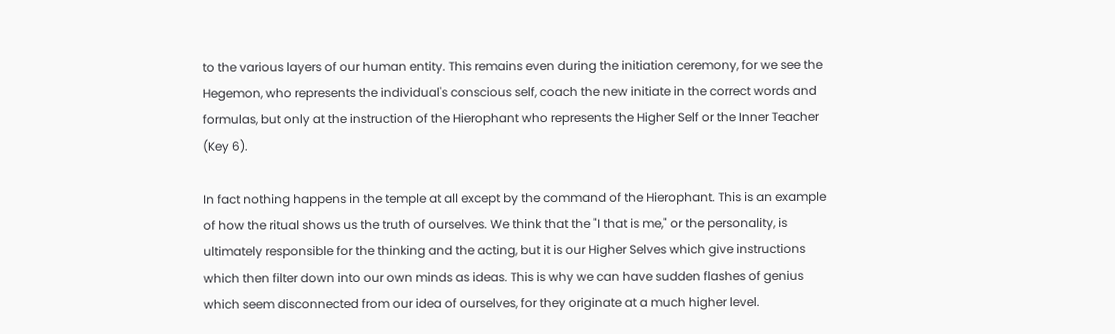to the various layers of our human entity. This remains even during the initiation ceremony, for we see the Hegemon, who represents the individual's conscious self, coach the new initiate in the correct words and formulas, but only at the instruction of the Hierophant who represents the Higher Self or the Inner Teacher (Key 6).

In fact nothing happens in the temple at all except by the command of the Hierophant. This is an example of how the ritual shows us the truth of ourselves. We think that the "I that is me," or the personality, is ultimately responsible for the thinking and the acting, but it is our Higher Selves which give instructions which then filter down into our own minds as ideas. This is why we can have sudden flashes of genius which seem disconnected from our idea of ourselves, for they originate at a much higher level.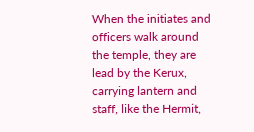When the initiates and officers walk around the temple, they are lead by the Kerux, carrying lantern and staff, like the Hermit,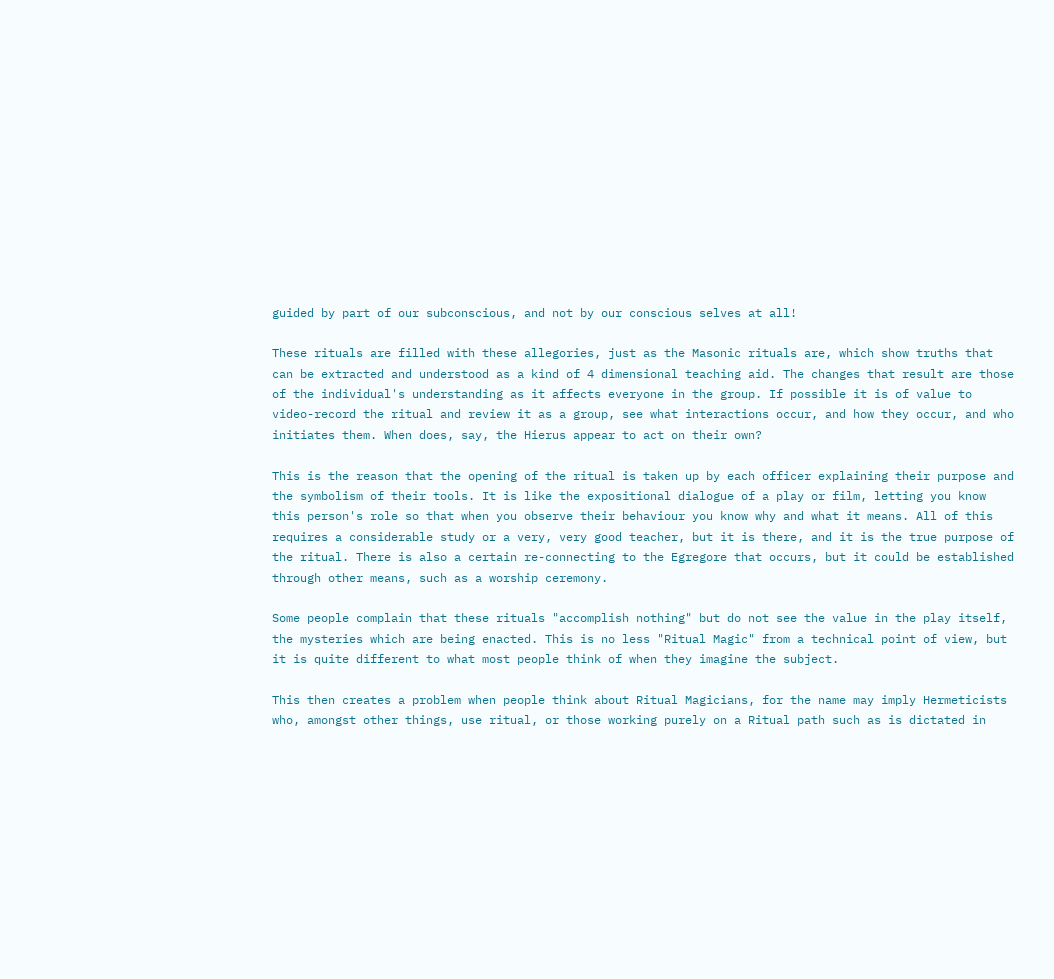guided by part of our subconscious, and not by our conscious selves at all!

These rituals are filled with these allegories, just as the Masonic rituals are, which show truths that can be extracted and understood as a kind of 4 dimensional teaching aid. The changes that result are those of the individual's understanding as it affects everyone in the group. If possible it is of value to video-record the ritual and review it as a group, see what interactions occur, and how they occur, and who initiates them. When does, say, the Hierus appear to act on their own?

This is the reason that the opening of the ritual is taken up by each officer explaining their purpose and the symbolism of their tools. It is like the expositional dialogue of a play or film, letting you know this person's role so that when you observe their behaviour you know why and what it means. All of this requires a considerable study or a very, very good teacher, but it is there, and it is the true purpose of the ritual. There is also a certain re-connecting to the Egregore that occurs, but it could be established through other means, such as a worship ceremony.

Some people complain that these rituals "accomplish nothing" but do not see the value in the play itself, the mysteries which are being enacted. This is no less "Ritual Magic" from a technical point of view, but it is quite different to what most people think of when they imagine the subject.

This then creates a problem when people think about Ritual Magicians, for the name may imply Hermeticists who, amongst other things, use ritual, or those working purely on a Ritual path such as is dictated in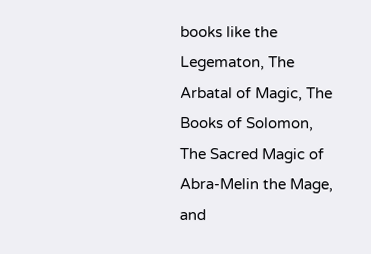books like the Legematon, The Arbatal of Magic, The Books of Solomon, The Sacred Magic of Abra-Melin the Mage, and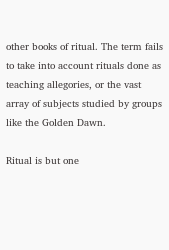other books of ritual. The term fails to take into account rituals done as teaching allegories, or the vast array of subjects studied by groups like the Golden Dawn.

Ritual is but one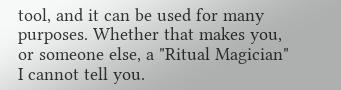tool, and it can be used for many purposes. Whether that makes you, or someone else, a "Ritual Magician" I cannot tell you.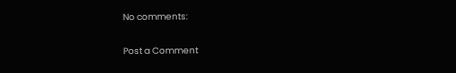No comments:

Post a Comment